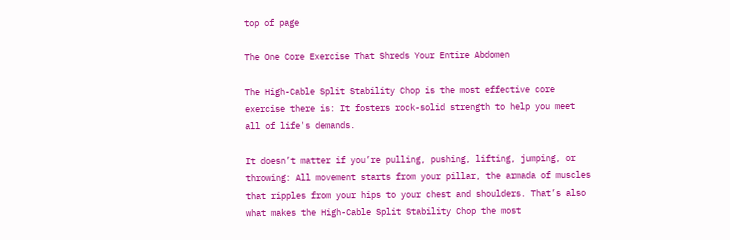top of page

The One Core Exercise That Shreds Your Entire Abdomen

The High-Cable Split Stability Chop is the most effective core exercise there is: It fosters rock-solid strength to help you meet all of life's demands.

It doesn’t matter if you’re pulling, pushing, lifting, jumping, or throwing: All movement starts from your pillar, the armada of muscles that ripples from your hips to your chest and shoulders. That’s also what makes the High-Cable Split Stability Chop the most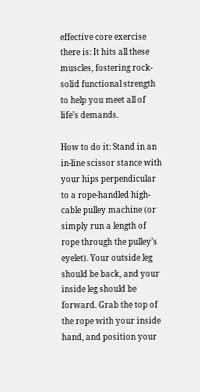effective core exercise there is: It hits all these muscles, fostering rock-solid functional strength to help you meet all of life’s demands.

How to do it: Stand in an in-line scissor stance with your hips perpendicular to a rope-handled high-cable pulley machine (or simply run a length of rope through the pulley’s eyelet). Your outside leg should be back, and your inside leg should be forward. Grab the top of the rope with your inside hand, and position your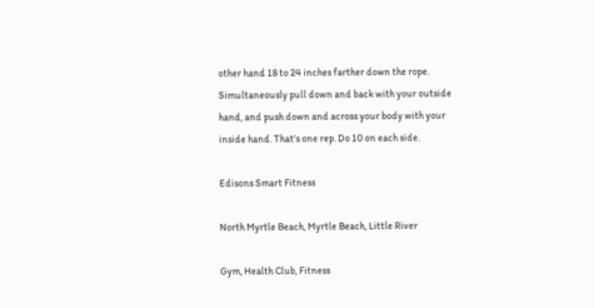other hand 18 to 24 inches farther down the rope. Simultaneously pull down and back with your outside hand, and push down and across your body with your inside hand. That’s one rep. Do 10 on each side.

Edisons Smart Fitness

North Myrtle Beach, Myrtle Beach, Little River

Gym, Health Club, Fitness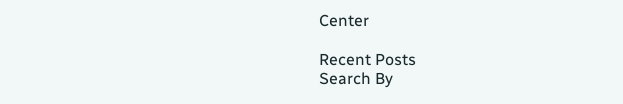Center

Recent Posts
Search By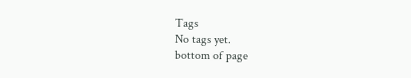Tags
No tags yet.
bottom of page